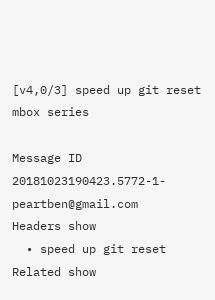[v4,0/3] speed up git reset
mbox series

Message ID 20181023190423.5772-1-peartben@gmail.com
Headers show
  • speed up git reset
Related show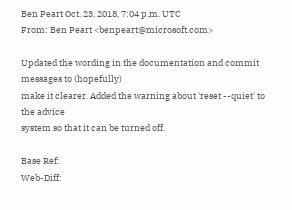Ben Peart Oct. 23, 2018, 7:04 p.m. UTC
From: Ben Peart <benpeart@microsoft.com>

Updated the wording in the documentation and commit messages to (hopefully)
make it clearer. Added the warning about 'reset --quiet' to the advice
system so that it can be turned off.

Base Ref:
Web-Diff: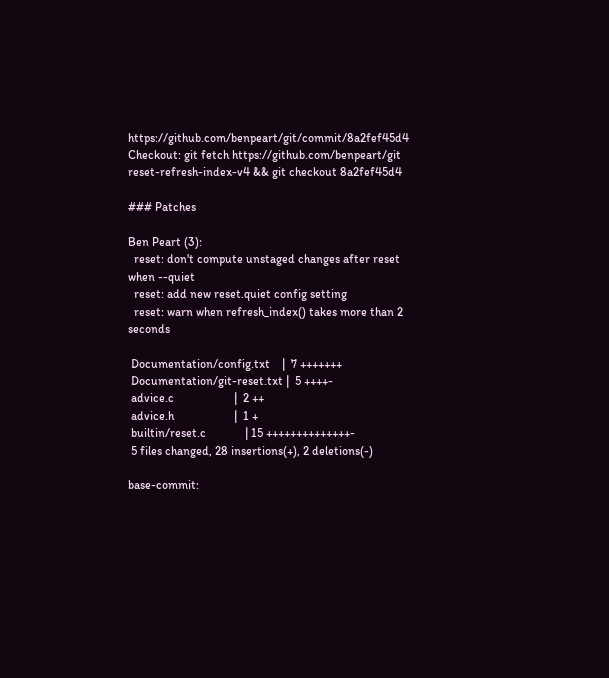https://github.com/benpeart/git/commit/8a2fef45d4
Checkout: git fetch https://github.com/benpeart/git reset-refresh-index-v4 && git checkout 8a2fef45d4

### Patches

Ben Peart (3):
  reset: don't compute unstaged changes after reset when --quiet
  reset: add new reset.quiet config setting
  reset: warn when refresh_index() takes more than 2 seconds

 Documentation/config.txt    |  7 +++++++
 Documentation/git-reset.txt |  5 ++++-
 advice.c                    |  2 ++
 advice.h                    |  1 +
 builtin/reset.c             | 15 ++++++++++++++-
 5 files changed, 28 insertions(+), 2 deletions(-)

base-commit: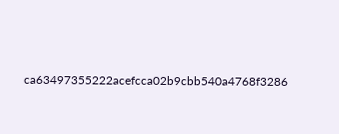ca63497355222acefcca02b9cbb540a4768f3286